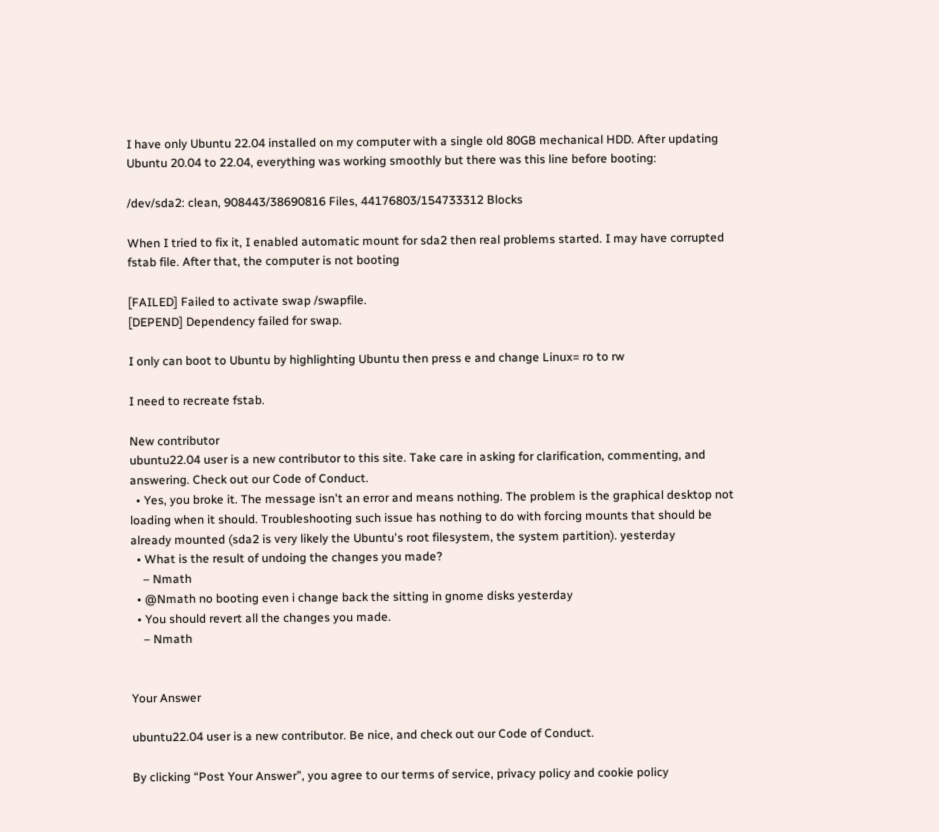I have only Ubuntu 22.04 installed on my computer with a single old 80GB mechanical HDD. After updating Ubuntu 20.04 to 22.04, everything was working smoothly but there was this line before booting:

/dev/sda2: clean, 908443/38690816 Files, 44176803/154733312 Blocks

When I tried to fix it, I enabled automatic mount for sda2 then real problems started. I may have corrupted fstab file. After that, the computer is not booting

[FAILED] Failed to activate swap /swapfile.
[DEPEND] Dependency failed for swap.

I only can boot to Ubuntu by highlighting Ubuntu then press e and change Linux= ro to rw

I need to recreate fstab.

New contributor
ubuntu22.04 user is a new contributor to this site. Take care in asking for clarification, commenting, and answering. Check out our Code of Conduct.
  • Yes, you broke it. The message isn't an error and means nothing. The problem is the graphical desktop not loading when it should. Troubleshooting such issue has nothing to do with forcing mounts that should be already mounted (sda2 is very likely the Ubuntu's root filesystem, the system partition). yesterday
  • What is the result of undoing the changes you made?
    – Nmath
  • @Nmath no booting even i change back the sitting in gnome disks yesterday
  • You should revert all the changes you made.
    – Nmath


Your Answer

ubuntu22.04 user is a new contributor. Be nice, and check out our Code of Conduct.

By clicking “Post Your Answer”, you agree to our terms of service, privacy policy and cookie policy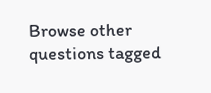Browse other questions tagged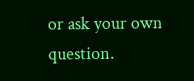or ask your own question.